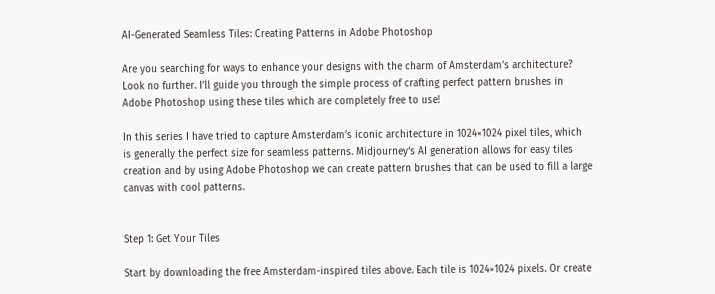AI-Generated Seamless Tiles: Creating Patterns in Adobe Photoshop

Are you searching for ways to enhance your designs with the charm of Amsterdam’s architecture? Look no further. I’ll guide you through the simple process of crafting perfect pattern brushes in Adobe Photoshop using these tiles which are completely free to use!

In this series I have tried to capture Amsterdam’s iconic architecture in 1024×1024 pixel tiles, which is generally the perfect size for seamless patterns. Midjourney‘s AI generation allows for easy tiles creation and by using Adobe Photoshop we can create pattern brushes that can be used to fill a large canvas with cool patterns.


Step 1: Get Your Tiles

Start by downloading the free Amsterdam-inspired tiles above. Each tile is 1024×1024 pixels. Or create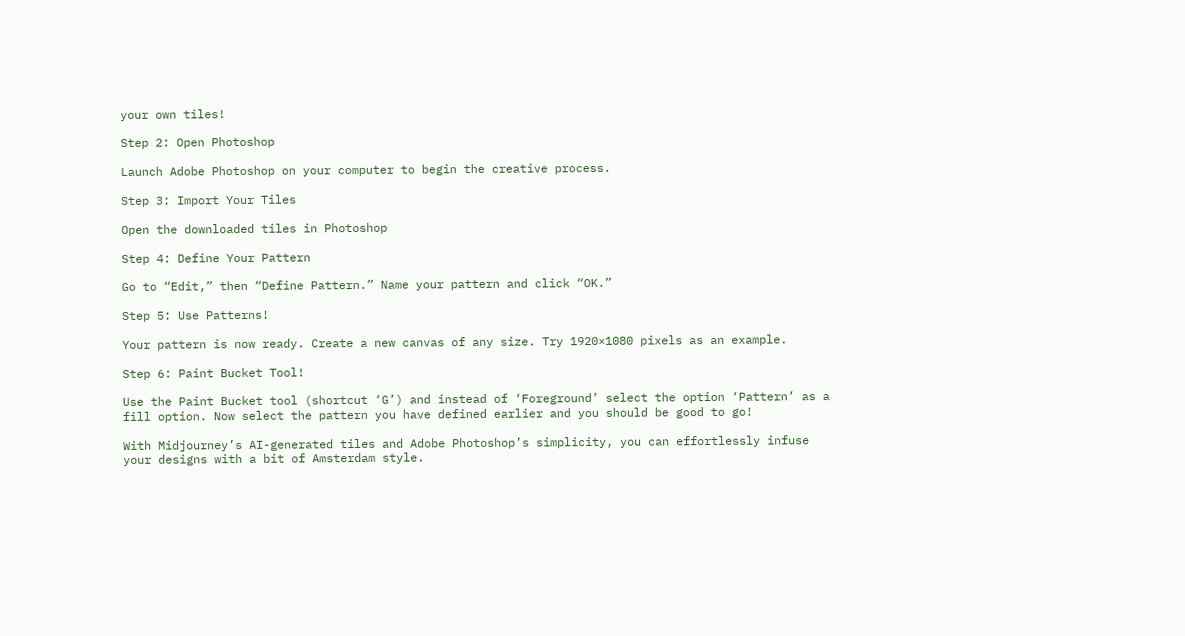your own tiles!

Step 2: Open Photoshop

Launch Adobe Photoshop on your computer to begin the creative process.

Step 3: Import Your Tiles

Open the downloaded tiles in Photoshop

Step 4: Define Your Pattern

Go to “Edit,” then “Define Pattern.” Name your pattern and click “OK.”

Step 5: Use Patterns!

Your pattern is now ready. Create a new canvas of any size. Try 1920×1080 pixels as an example.

Step 6: Paint Bucket Tool!

Use the Paint Bucket tool (shortcut ‘G’) and instead of ‘Foreground’ select the option ‘Pattern’ as a fill option. Now select the pattern you have defined earlier and you should be good to go!

With Midjourney’s AI-generated tiles and Adobe Photoshop’s simplicity, you can effortlessly infuse your designs with a bit of Amsterdam style.